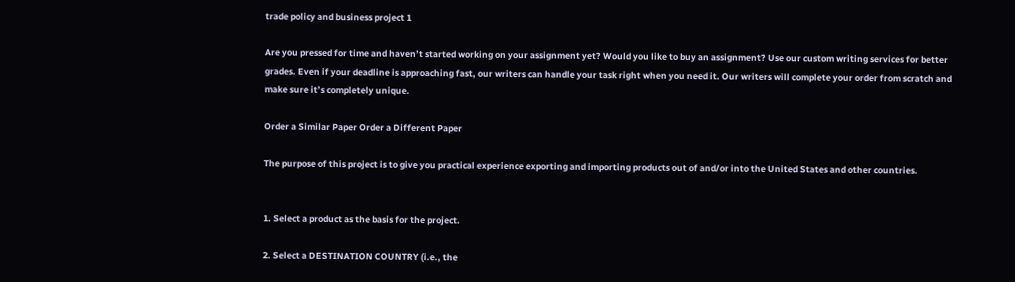trade policy and business project 1

Are you pressed for time and haven’t started working on your assignment yet? Would you like to buy an assignment? Use our custom writing services for better grades. Even if your deadline is approaching fast, our writers can handle your task right when you need it. Our writers will complete your order from scratch and make sure it’s completely unique.

Order a Similar Paper Order a Different Paper

The purpose of this project is to give you practical experience exporting and importing products out of and/or into the United States and other countries.


1. Select a product as the basis for the project.

2. Select a DESTINATION COUNTRY (i.e., the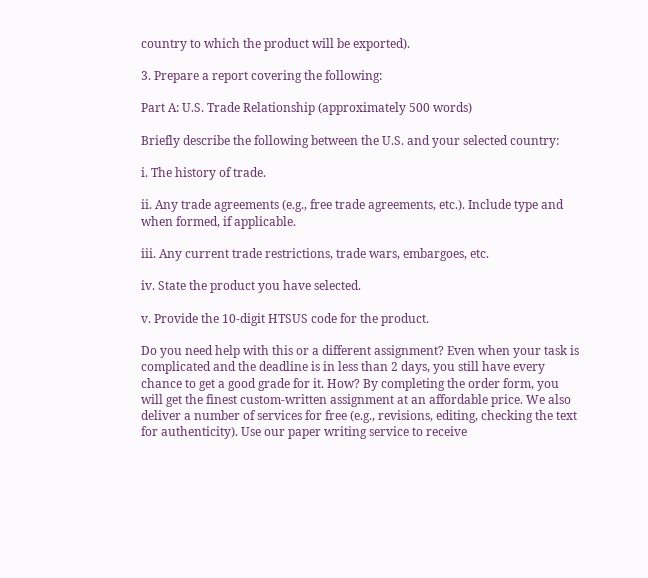country to which the product will be exported).

3. Prepare a report covering the following:

Part A: U.S. Trade Relationship (approximately 500 words)

Briefly describe the following between the U.S. and your selected country:

i. The history of trade.

ii. Any trade agreements (e.g., free trade agreements, etc.). Include type and when formed, if applicable.

iii. Any current trade restrictions, trade wars, embargoes, etc.

iv. State the product you have selected.

v. Provide the 10-digit HTSUS code for the product.

Do you need help with this or a different assignment? Even when your task is complicated and the deadline is in less than 2 days, you still have every chance to get a good grade for it. How? By completing the order form, you will get the finest custom-written assignment at an affordable price. We also deliver a number of services for free (e.g., revisions, editing, checking the text for authenticity). Use our paper writing service to receive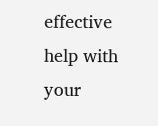effective help with your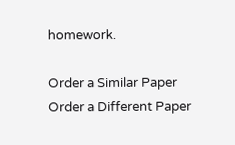homework.

Order a Similar Paper Order a Different Paper